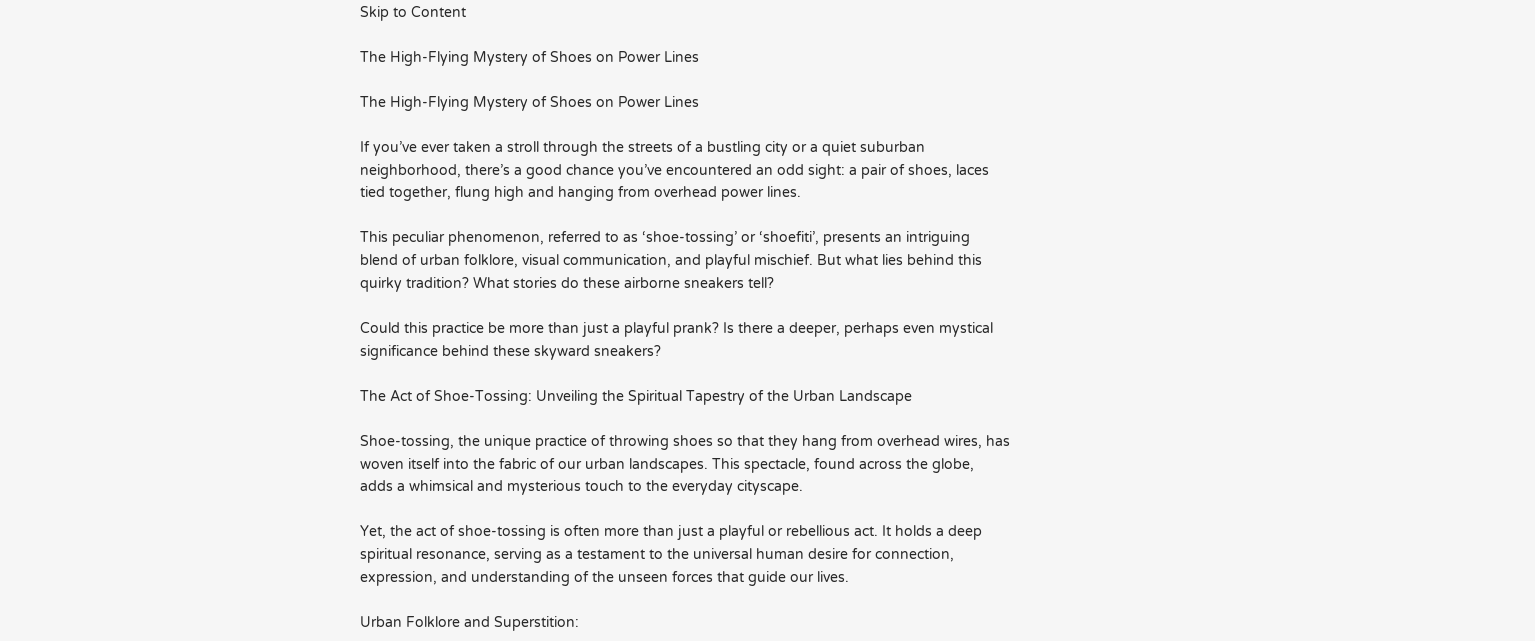Skip to Content

The High-Flying Mystery of Shoes on Power Lines

The High-Flying Mystery of Shoes on Power Lines

If you’ve ever taken a stroll through the streets of a bustling city or a quiet suburban neighborhood, there’s a good chance you’ve encountered an odd sight: a pair of shoes, laces tied together, flung high and hanging from overhead power lines.

This peculiar phenomenon, referred to as ‘shoe-tossing’ or ‘shoefiti’, presents an intriguing blend of urban folklore, visual communication, and playful mischief. But what lies behind this quirky tradition? What stories do these airborne sneakers tell?

Could this practice be more than just a playful prank? Is there a deeper, perhaps even mystical significance behind these skyward sneakers?

The Act of Shoe-Tossing: Unveiling the Spiritual Tapestry of the Urban Landscape

Shoe-tossing, the unique practice of throwing shoes so that they hang from overhead wires, has woven itself into the fabric of our urban landscapes. This spectacle, found across the globe, adds a whimsical and mysterious touch to the everyday cityscape.

Yet, the act of shoe-tossing is often more than just a playful or rebellious act. It holds a deep spiritual resonance, serving as a testament to the universal human desire for connection, expression, and understanding of the unseen forces that guide our lives.

Urban Folklore and Superstition: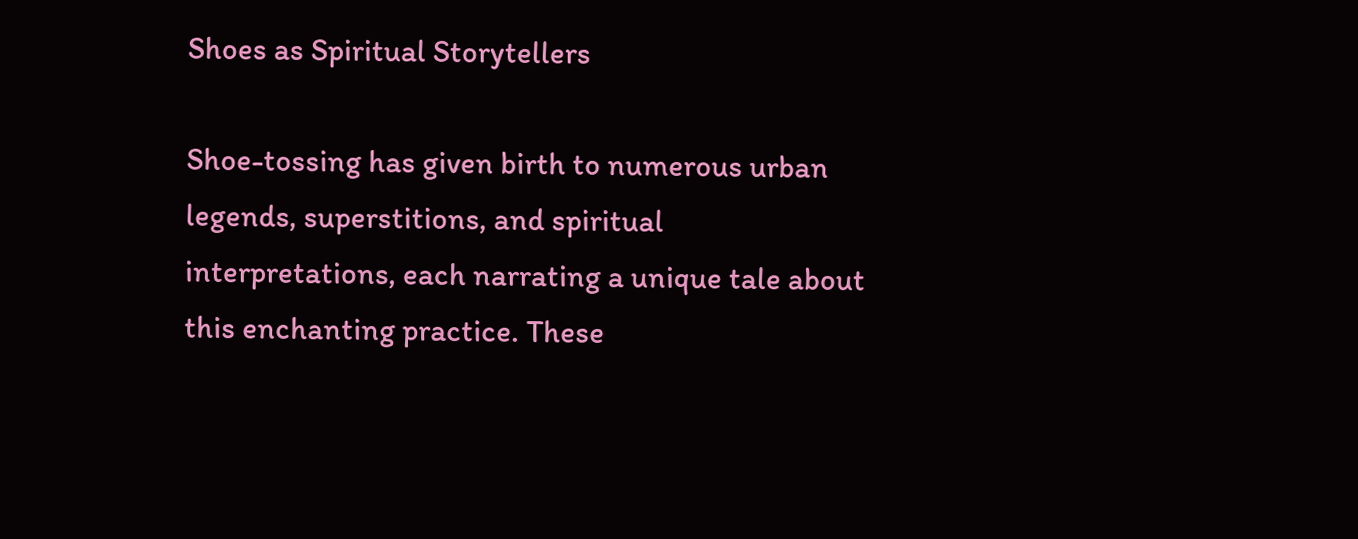Shoes as Spiritual Storytellers

Shoe-tossing has given birth to numerous urban legends, superstitions, and spiritual interpretations, each narrating a unique tale about this enchanting practice. These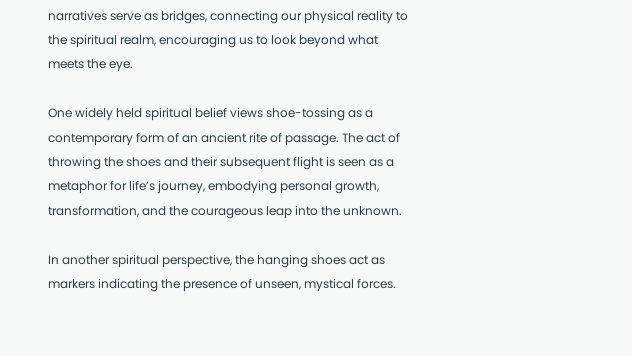narratives serve as bridges, connecting our physical reality to the spiritual realm, encouraging us to look beyond what meets the eye.

One widely held spiritual belief views shoe-tossing as a contemporary form of an ancient rite of passage. The act of throwing the shoes and their subsequent flight is seen as a metaphor for life’s journey, embodying personal growth, transformation, and the courageous leap into the unknown.

In another spiritual perspective, the hanging shoes act as markers indicating the presence of unseen, mystical forces.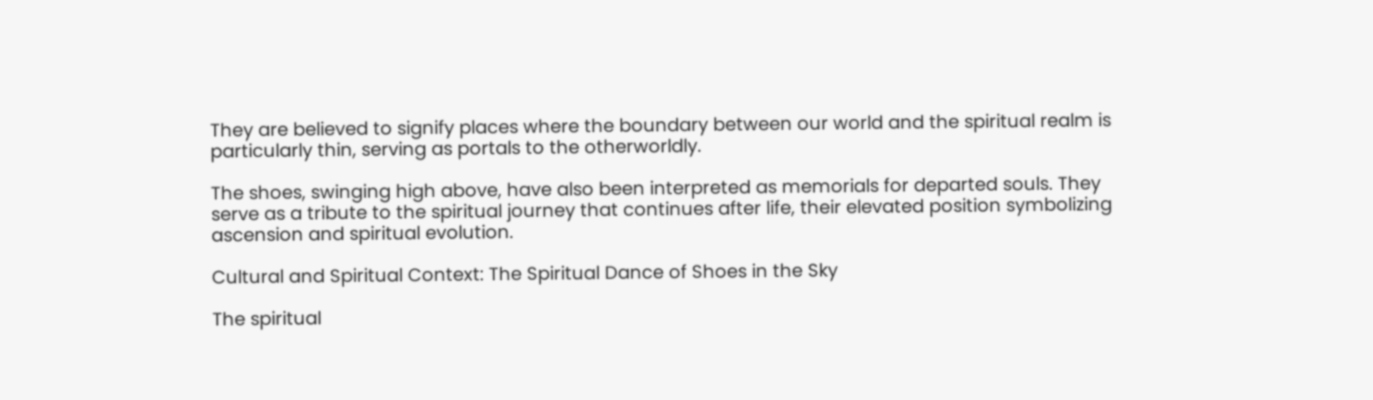They are believed to signify places where the boundary between our world and the spiritual realm is particularly thin, serving as portals to the otherworldly.

The shoes, swinging high above, have also been interpreted as memorials for departed souls. They serve as a tribute to the spiritual journey that continues after life, their elevated position symbolizing ascension and spiritual evolution.

Cultural and Spiritual Context: The Spiritual Dance of Shoes in the Sky

The spiritual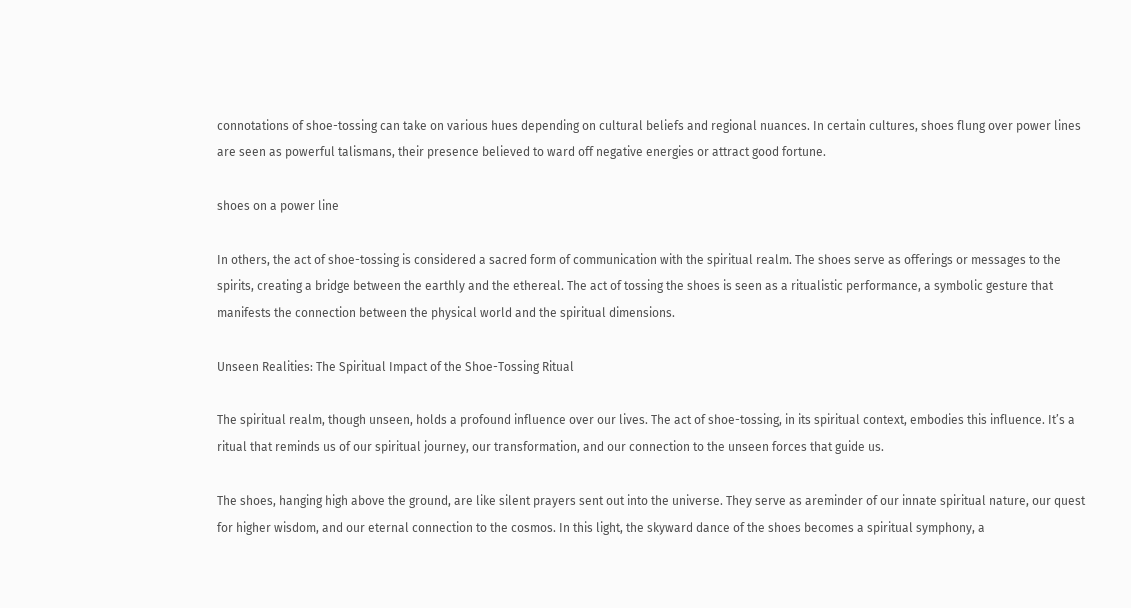connotations of shoe-tossing can take on various hues depending on cultural beliefs and regional nuances. In certain cultures, shoes flung over power lines are seen as powerful talismans, their presence believed to ward off negative energies or attract good fortune.

shoes on a power line

In others, the act of shoe-tossing is considered a sacred form of communication with the spiritual realm. The shoes serve as offerings or messages to the spirits, creating a bridge between the earthly and the ethereal. The act of tossing the shoes is seen as a ritualistic performance, a symbolic gesture that manifests the connection between the physical world and the spiritual dimensions.

Unseen Realities: The Spiritual Impact of the Shoe-Tossing Ritual

The spiritual realm, though unseen, holds a profound influence over our lives. The act of shoe-tossing, in its spiritual context, embodies this influence. It’s a ritual that reminds us of our spiritual journey, our transformation, and our connection to the unseen forces that guide us.

The shoes, hanging high above the ground, are like silent prayers sent out into the universe. They serve as areminder of our innate spiritual nature, our quest for higher wisdom, and our eternal connection to the cosmos. In this light, the skyward dance of the shoes becomes a spiritual symphony, a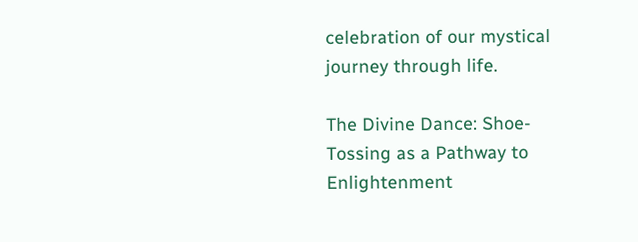celebration of our mystical journey through life.

The Divine Dance: Shoe-Tossing as a Pathway to Enlightenment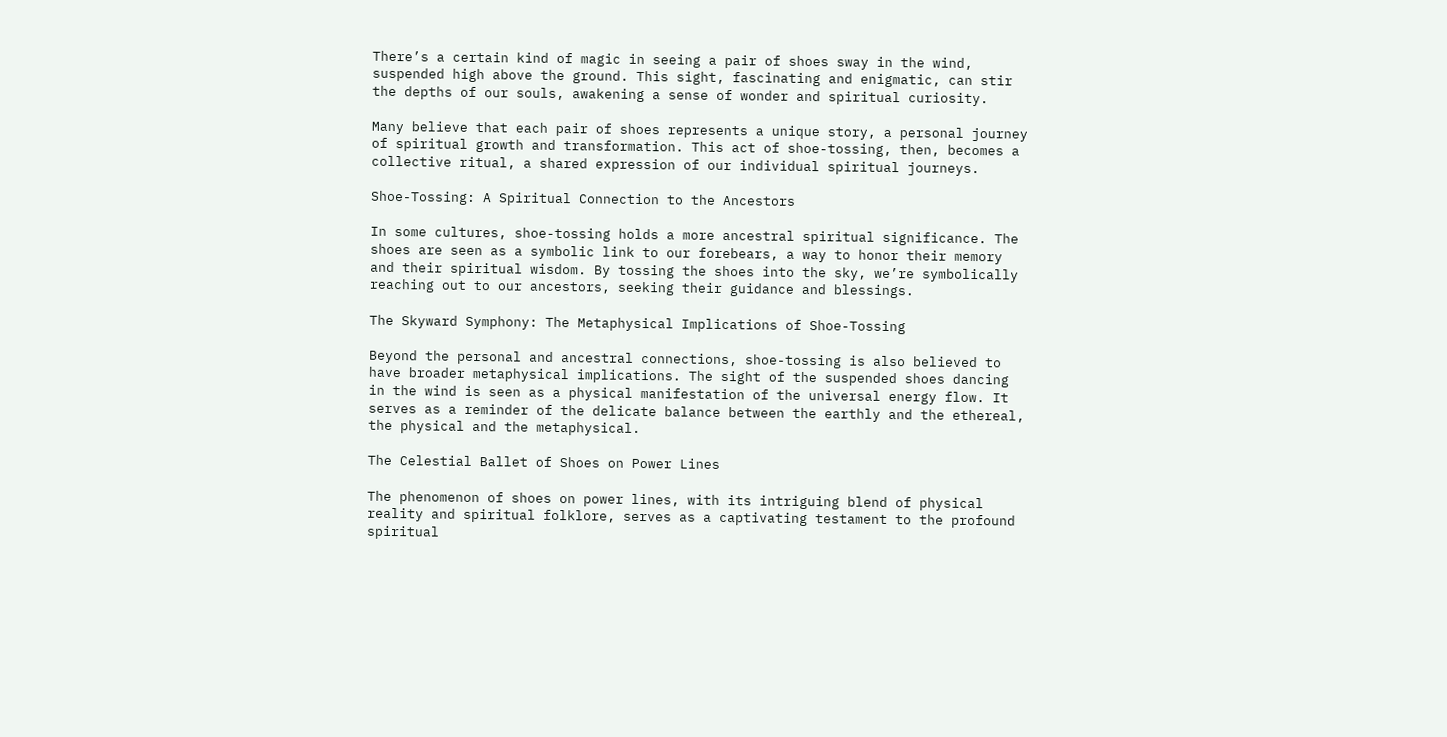There’s a certain kind of magic in seeing a pair of shoes sway in the wind, suspended high above the ground. This sight, fascinating and enigmatic, can stir the depths of our souls, awakening a sense of wonder and spiritual curiosity.

Many believe that each pair of shoes represents a unique story, a personal journey of spiritual growth and transformation. This act of shoe-tossing, then, becomes a collective ritual, a shared expression of our individual spiritual journeys.

Shoe-Tossing: A Spiritual Connection to the Ancestors

In some cultures, shoe-tossing holds a more ancestral spiritual significance. The shoes are seen as a symbolic link to our forebears, a way to honor their memory and their spiritual wisdom. By tossing the shoes into the sky, we’re symbolically reaching out to our ancestors, seeking their guidance and blessings.

The Skyward Symphony: The Metaphysical Implications of Shoe-Tossing

Beyond the personal and ancestral connections, shoe-tossing is also believed to have broader metaphysical implications. The sight of the suspended shoes dancing in the wind is seen as a physical manifestation of the universal energy flow. It serves as a reminder of the delicate balance between the earthly and the ethereal, the physical and the metaphysical.

The Celestial Ballet of Shoes on Power Lines

The phenomenon of shoes on power lines, with its intriguing blend of physical reality and spiritual folklore, serves as a captivating testament to the profound spiritual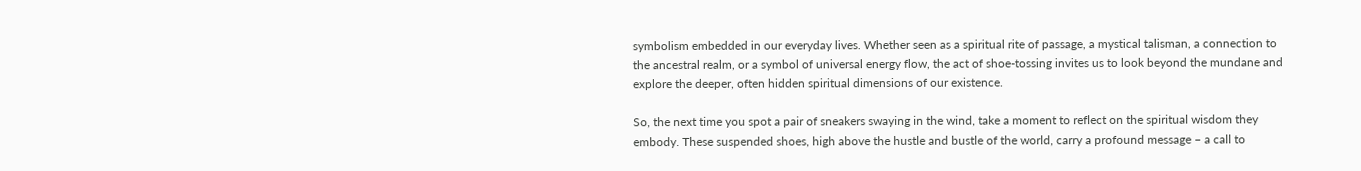symbolism embedded in our everyday lives. Whether seen as a spiritual rite of passage, a mystical talisman, a connection to the ancestral realm, or a symbol of universal energy flow, the act of shoe-tossing invites us to look beyond the mundane and explore the deeper, often hidden spiritual dimensions of our existence.

So, the next time you spot a pair of sneakers swaying in the wind, take a moment to reflect on the spiritual wisdom they embody. These suspended shoes, high above the hustle and bustle of the world, carry a profound message – a call to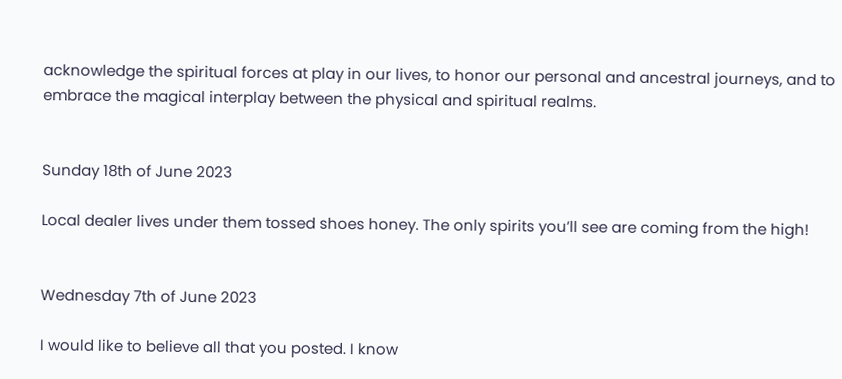acknowledge the spiritual forces at play in our lives, to honor our personal and ancestral journeys, and to embrace the magical interplay between the physical and spiritual realms.


Sunday 18th of June 2023

Local dealer lives under them tossed shoes honey. The only spirits you’ll see are coming from the high!


Wednesday 7th of June 2023

I would like to believe all that you posted. I know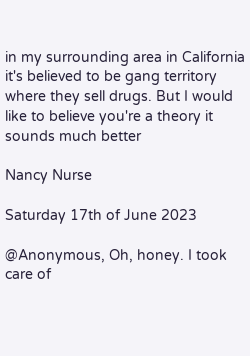in my surrounding area in California it's believed to be gang territory where they sell drugs. But I would like to believe you're a theory it sounds much better

Nancy Nurse

Saturday 17th of June 2023

@Anonymous, Oh, honey. I took care of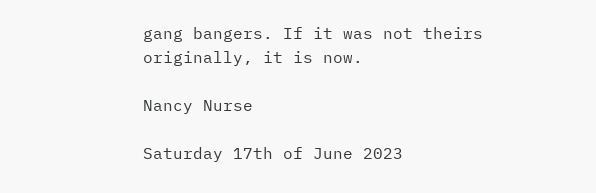gang bangers. If it was not theirs originally, it is now.

Nancy Nurse

Saturday 17th of June 2023